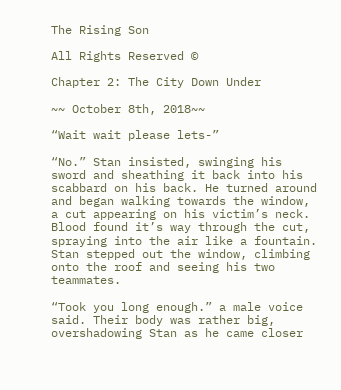The Rising Son

All Rights Reserved ©

Chapter 2: The City Down Under

~~ October 8th, 2018~~

“Wait wait please lets-”

“No.” Stan insisted, swinging his sword and sheathing it back into his scabbard on his back. He turned around and began walking towards the window, a cut appearing on his victim’s neck. Blood found it’s way through the cut, spraying into the air like a fountain. Stan stepped out the window, climbing onto the roof and seeing his two teammates.

“Took you long enough.” a male voice said. Their body was rather big, overshadowing Stan as he came closer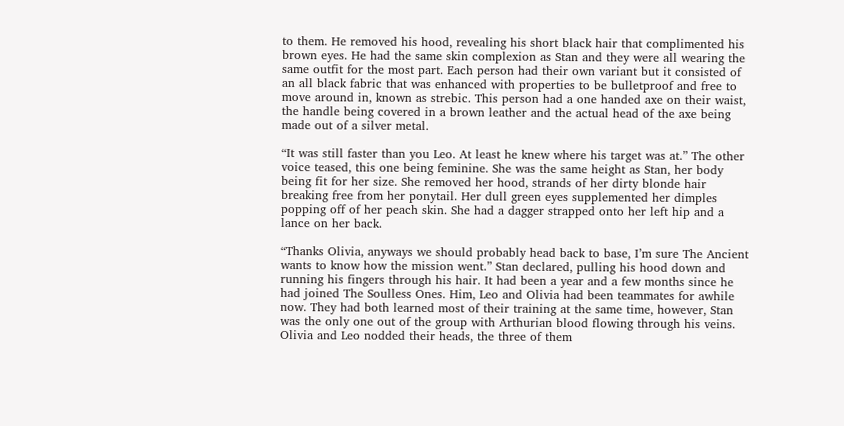to them. He removed his hood, revealing his short black hair that complimented his brown eyes. He had the same skin complexion as Stan and they were all wearing the same outfit for the most part. Each person had their own variant but it consisted of an all black fabric that was enhanced with properties to be bulletproof and free to move around in, known as strebic. This person had a one handed axe on their waist, the handle being covered in a brown leather and the actual head of the axe being made out of a silver metal.

“It was still faster than you Leo. At least he knew where his target was at.” The other voice teased, this one being feminine. She was the same height as Stan, her body being fit for her size. She removed her hood, strands of her dirty blonde hair breaking free from her ponytail. Her dull green eyes supplemented her dimples popping off of her peach skin. She had a dagger strapped onto her left hip and a lance on her back.

“Thanks Olivia, anyways we should probably head back to base, I’m sure The Ancient wants to know how the mission went.” Stan declared, pulling his hood down and running his fingers through his hair. It had been a year and a few months since he had joined The Soulless Ones. Him, Leo and Olivia had been teammates for awhile now. They had both learned most of their training at the same time, however, Stan was the only one out of the group with Arthurian blood flowing through his veins. Olivia and Leo nodded their heads, the three of them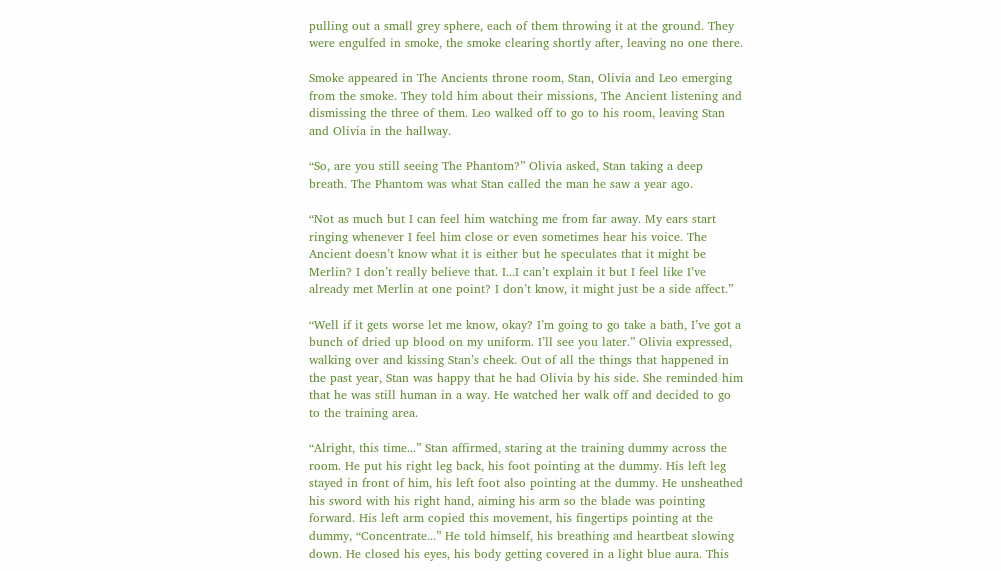pulling out a small grey sphere, each of them throwing it at the ground. They were engulfed in smoke, the smoke clearing shortly after, leaving no one there.

Smoke appeared in The Ancients throne room, Stan, Olivia and Leo emerging from the smoke. They told him about their missions, The Ancient listening and dismissing the three of them. Leo walked off to go to his room, leaving Stan and Olivia in the hallway.

“So, are you still seeing The Phantom?” Olivia asked, Stan taking a deep breath. The Phantom was what Stan called the man he saw a year ago.

“Not as much but I can feel him watching me from far away. My ears start ringing whenever I feel him close or even sometimes hear his voice. The Ancient doesn’t know what it is either but he speculates that it might be Merlin? I don’t really believe that. I...I can’t explain it but I feel like I’ve already met Merlin at one point? I don’t know, it might just be a side affect.”

“Well if it gets worse let me know, okay? I’m going to go take a bath, I’ve got a bunch of dried up blood on my uniform. I’ll see you later.” Olivia expressed, walking over and kissing Stan’s cheek. Out of all the things that happened in the past year, Stan was happy that he had Olivia by his side. She reminded him that he was still human in a way. He watched her walk off and decided to go to the training area.

“Alright, this time...” Stan affirmed, staring at the training dummy across the room. He put his right leg back, his foot pointing at the dummy. His left leg stayed in front of him, his left foot also pointing at the dummy. He unsheathed his sword with his right hand, aiming his arm so the blade was pointing forward. His left arm copied this movement, his fingertips pointing at the dummy, “Concentrate...” He told himself, his breathing and heartbeat slowing down. He closed his eyes, his body getting covered in a light blue aura. This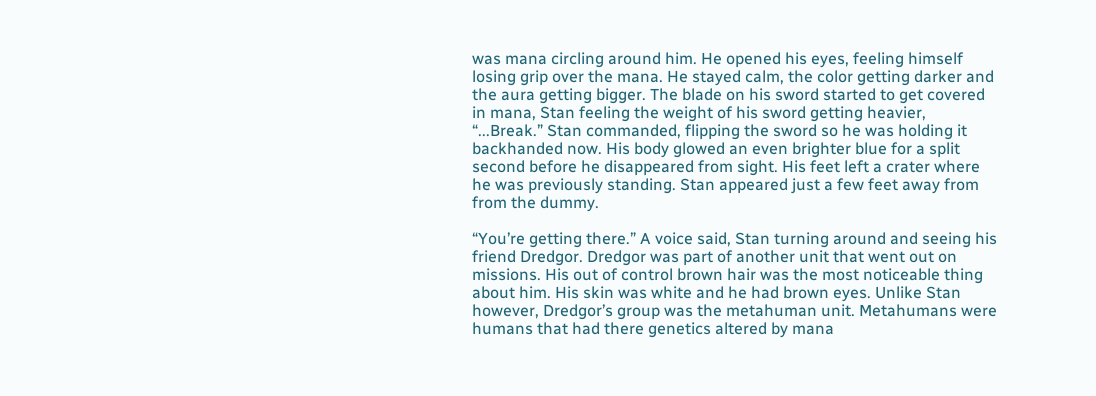was mana circling around him. He opened his eyes, feeling himself losing grip over the mana. He stayed calm, the color getting darker and the aura getting bigger. The blade on his sword started to get covered in mana, Stan feeling the weight of his sword getting heavier, “...Break.” Stan commanded, flipping the sword so he was holding it backhanded now. His body glowed an even brighter blue for a split second before he disappeared from sight. His feet left a crater where he was previously standing. Stan appeared just a few feet away from from the dummy.

“You’re getting there.” A voice said, Stan turning around and seeing his friend Dredgor. Dredgor was part of another unit that went out on missions. His out of control brown hair was the most noticeable thing about him. His skin was white and he had brown eyes. Unlike Stan however, Dredgor’s group was the metahuman unit. Metahumans were humans that had there genetics altered by mana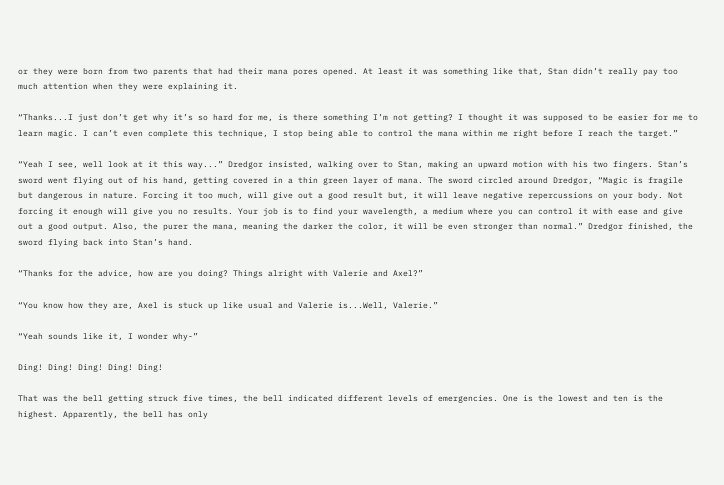or they were born from two parents that had their mana pores opened. At least it was something like that, Stan didn’t really pay too much attention when they were explaining it.

“Thanks...I just don’t get why it’s so hard for me, is there something I’m not getting? I thought it was supposed to be easier for me to learn magic. I can’t even complete this technique, I stop being able to control the mana within me right before I reach the target.”

“Yeah I see, well look at it this way...” Dredgor insisted, walking over to Stan, making an upward motion with his two fingers. Stan’s sword went flying out of his hand, getting covered in a thin green layer of mana. The sword circled around Dredgor, “Magic is fragile but dangerous in nature. Forcing it too much, will give out a good result but, it will leave negative repercussions on your body. Not forcing it enough will give you no results. Your job is to find your wavelength, a medium where you can control it with ease and give out a good output. Also, the purer the mana, meaning the darker the color, it will be even stronger than normal.” Dredgor finished, the sword flying back into Stan’s hand.

“Thanks for the advice, how are you doing? Things alright with Valerie and Axel?”

“You know how they are, Axel is stuck up like usual and Valerie is...Well, Valerie.”

“Yeah sounds like it, I wonder why-”

Ding! Ding! Ding! Ding! Ding!

That was the bell getting struck five times, the bell indicated different levels of emergencies. One is the lowest and ten is the highest. Apparently, the bell has only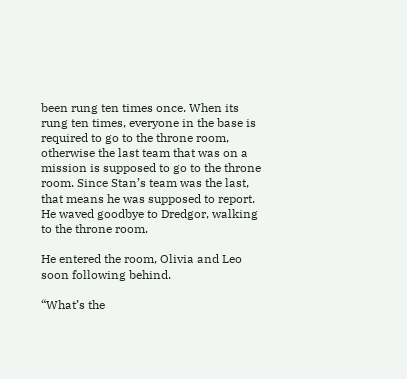been rung ten times once. When its rung ten times, everyone in the base is required to go to the throne room, otherwise the last team that was on a mission is supposed to go to the throne room. Since Stan’s team was the last, that means he was supposed to report. He waved goodbye to Dredgor, walking to the throne room.

He entered the room, Olivia and Leo soon following behind.

“What’s the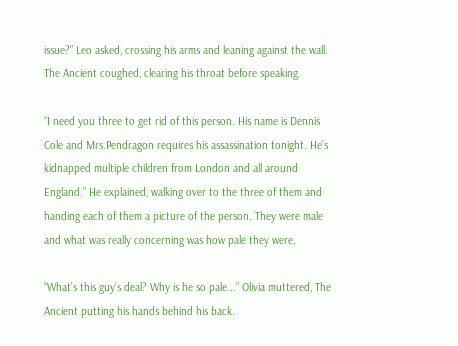issue?” Leo asked, crossing his arms and leaning against the wall. The Ancient coughed, clearing his throat before speaking.

“I need you three to get rid of this person. His name is Dennis Cole and Mrs.Pendragon requires his assassination tonight. He’s kidnapped multiple children from London and all around England.” He explained, walking over to the three of them and handing each of them a picture of the person. They were male and what was really concerning was how pale they were,

“What’s this guy’s deal? Why is he so pale...” Olivia muttered, The Ancient putting his hands behind his back.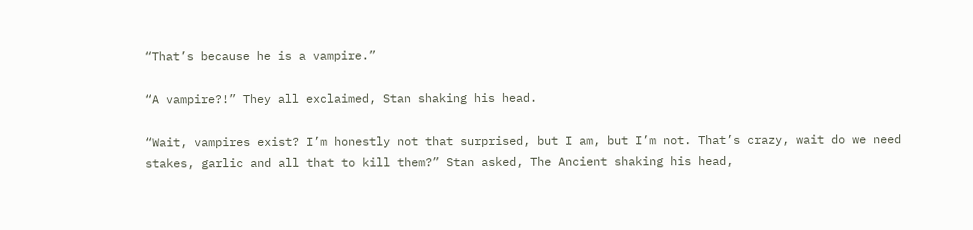“That’s because he is a vampire.”

“A vampire?!” They all exclaimed, Stan shaking his head.

“Wait, vampires exist? I’m honestly not that surprised, but I am, but I’m not. That’s crazy, wait do we need stakes, garlic and all that to kill them?” Stan asked, The Ancient shaking his head,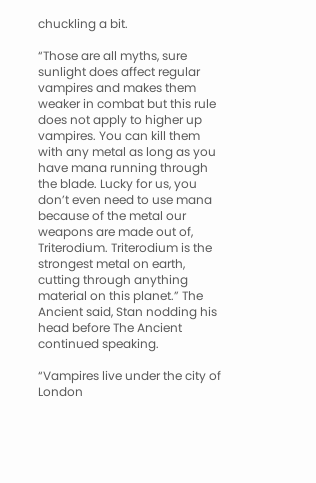chuckling a bit.

“Those are all myths, sure sunlight does affect regular vampires and makes them weaker in combat but this rule does not apply to higher up vampires. You can kill them with any metal as long as you have mana running through the blade. Lucky for us, you don’t even need to use mana because of the metal our weapons are made out of, Triterodium. Triterodium is the strongest metal on earth, cutting through anything material on this planet.” The Ancient said, Stan nodding his head before The Ancient continued speaking.

“Vampires live under the city of London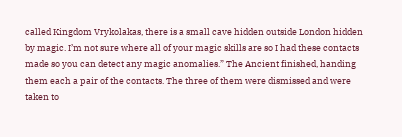called Kingdom Vrykolakas, there is a small cave hidden outside London hidden by magic. I’m not sure where all of your magic skills are so I had these contacts made so you can detect any magic anomalies.” The Ancient finished, handing them each a pair of the contacts. The three of them were dismissed and were taken to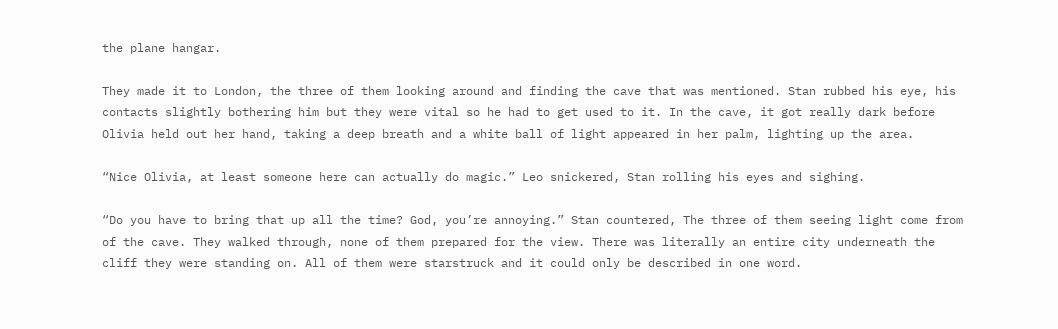the plane hangar.

They made it to London, the three of them looking around and finding the cave that was mentioned. Stan rubbed his eye, his contacts slightly bothering him but they were vital so he had to get used to it. In the cave, it got really dark before Olivia held out her hand, taking a deep breath and a white ball of light appeared in her palm, lighting up the area.

“Nice Olivia, at least someone here can actually do magic.” Leo snickered, Stan rolling his eyes and sighing.

“Do you have to bring that up all the time? God, you’re annoying.” Stan countered, The three of them seeing light come from of the cave. They walked through, none of them prepared for the view. There was literally an entire city underneath the cliff they were standing on. All of them were starstruck and it could only be described in one word.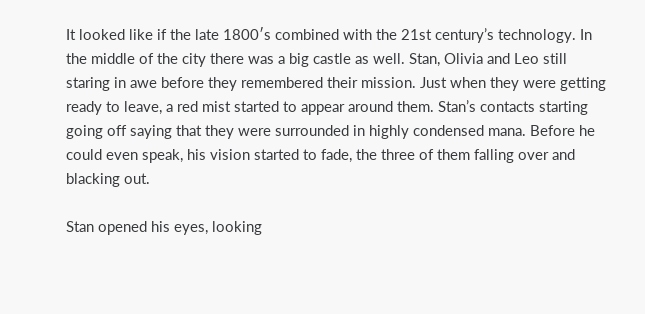It looked like if the late 1800′s combined with the 21st century’s technology. In the middle of the city there was a big castle as well. Stan, Olivia and Leo still staring in awe before they remembered their mission. Just when they were getting ready to leave, a red mist started to appear around them. Stan’s contacts starting going off saying that they were surrounded in highly condensed mana. Before he could even speak, his vision started to fade, the three of them falling over and blacking out.

Stan opened his eyes, looking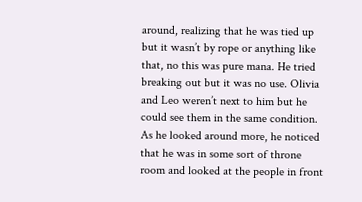around, realizing that he was tied up but it wasn’t by rope or anything like that, no this was pure mana. He tried breaking out but it was no use. Olivia and Leo weren’t next to him but he could see them in the same condition. As he looked around more, he noticed that he was in some sort of throne room and looked at the people in front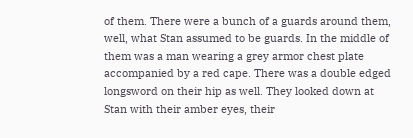of them. There were a bunch of a guards around them, well, what Stan assumed to be guards. In the middle of them was a man wearing a grey armor chest plate accompanied by a red cape. There was a double edged longsword on their hip as well. They looked down at Stan with their amber eyes, their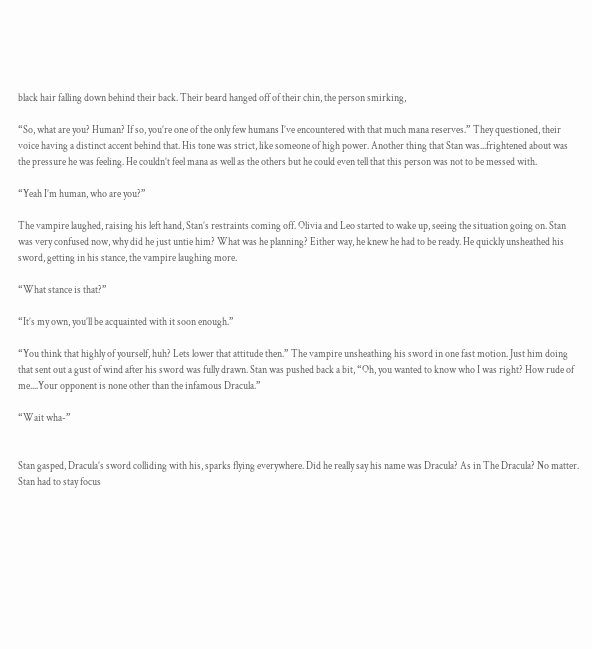black hair falling down behind their back. Their beard hanged off of their chin, the person smirking,

“So, what are you? Human? If so, you’re one of the only few humans I’ve encountered with that much mana reserves.” They questioned, their voice having a distinct accent behind that. His tone was strict, like someone of high power. Another thing that Stan was...frightened about was the pressure he was feeling. He couldn’t feel mana as well as the others but he could even tell that this person was not to be messed with.

“Yeah I’m human, who are you?”

The vampire laughed, raising his left hand, Stan’s restraints coming off. Olivia and Leo started to wake up, seeing the situation going on. Stan was very confused now, why did he just untie him? What was he planning? Either way, he knew he had to be ready. He quickly unsheathed his sword, getting in his stance, the vampire laughing more.

“What stance is that?”

“It’s my own, you’ll be acquainted with it soon enough.”

“You think that highly of yourself, huh? Lets lower that attitude then.” The vampire unsheathing his sword in one fast motion. Just him doing that sent out a gust of wind after his sword was fully drawn. Stan was pushed back a bit, “Oh, you wanted to know who I was right? How rude of me....Your opponent is none other than the infamous Dracula.”

“Wait wha-”


Stan gasped, Dracula’s sword colliding with his, sparks flying everywhere. Did he really say his name was Dracula? As in The Dracula? No matter. Stan had to stay focus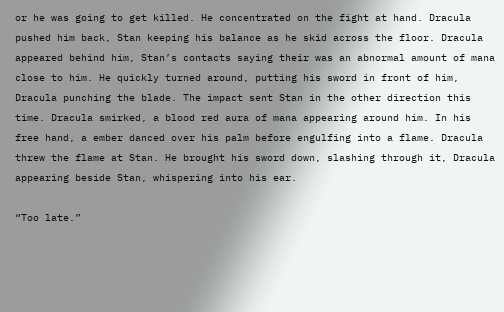or he was going to get killed. He concentrated on the fight at hand. Dracula pushed him back, Stan keeping his balance as he skid across the floor. Dracula appeared behind him, Stan’s contacts saying their was an abnormal amount of mana close to him. He quickly turned around, putting his sword in front of him, Dracula punching the blade. The impact sent Stan in the other direction this time. Dracula smirked, a blood red aura of mana appearing around him. In his free hand, a ember danced over his palm before engulfing into a flame. Dracula threw the flame at Stan. He brought his sword down, slashing through it, Dracula appearing beside Stan, whispering into his ear.

“Too late.”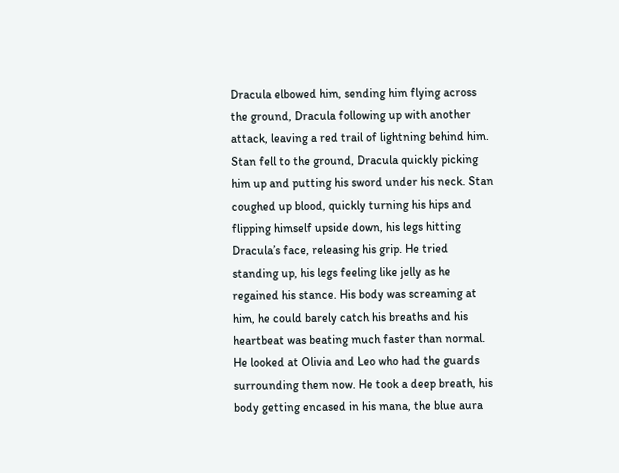Dracula elbowed him, sending him flying across the ground, Dracula following up with another attack, leaving a red trail of lightning behind him. Stan fell to the ground, Dracula quickly picking him up and putting his sword under his neck. Stan coughed up blood, quickly turning his hips and flipping himself upside down, his legs hitting Dracula’s face, releasing his grip. He tried standing up, his legs feeling like jelly as he regained his stance. His body was screaming at him, he could barely catch his breaths and his heartbeat was beating much faster than normal. He looked at Olivia and Leo who had the guards surrounding them now. He took a deep breath, his body getting encased in his mana, the blue aura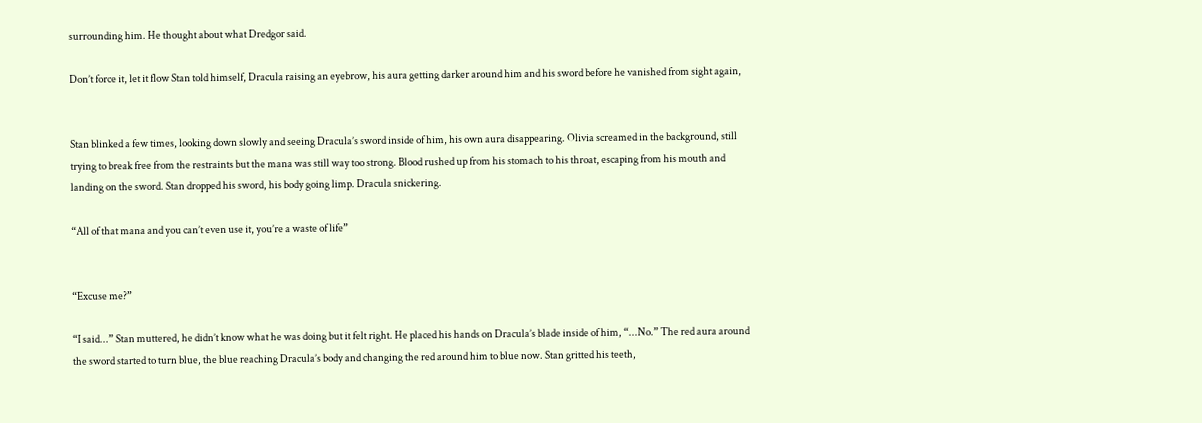surrounding him. He thought about what Dredgor said.

Don’t force it, let it flow Stan told himself, Dracula raising an eyebrow, his aura getting darker around him and his sword before he vanished from sight again,


Stan blinked a few times, looking down slowly and seeing Dracula’s sword inside of him, his own aura disappearing. Olivia screamed in the background, still trying to break free from the restraints but the mana was still way too strong. Blood rushed up from his stomach to his throat, escaping from his mouth and landing on the sword. Stan dropped his sword, his body going limp. Dracula snickering.

“All of that mana and you can’t even use it, you’re a waste of life”


“Excuse me?”

“I said...” Stan muttered, he didn’t know what he was doing but it felt right. He placed his hands on Dracula’s blade inside of him, “...No.” The red aura around the sword started to turn blue, the blue reaching Dracula’s body and changing the red around him to blue now. Stan gritted his teeth,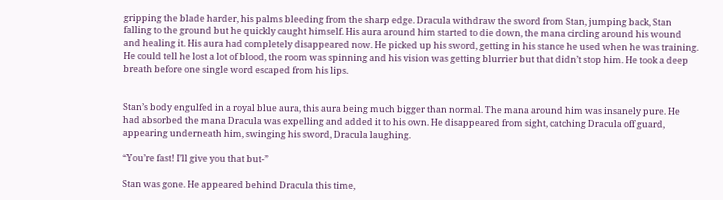gripping the blade harder, his palms bleeding from the sharp edge. Dracula withdraw the sword from Stan, jumping back, Stan falling to the ground but he quickly caught himself. His aura around him started to die down, the mana circling around his wound and healing it. His aura had completely disappeared now. He picked up his sword, getting in his stance he used when he was training. He could tell he lost a lot of blood, the room was spinning and his vision was getting blurrier but that didn’t stop him. He took a deep breath before one single word escaped from his lips.


Stan’s body engulfed in a royal blue aura, this aura being much bigger than normal. The mana around him was insanely pure. He had absorbed the mana Dracula was expelling and added it to his own. He disappeared from sight, catching Dracula off guard, appearing underneath him, swinging his sword, Dracula laughing.

“You’re fast! I’ll give you that but-”

Stan was gone. He appeared behind Dracula this time,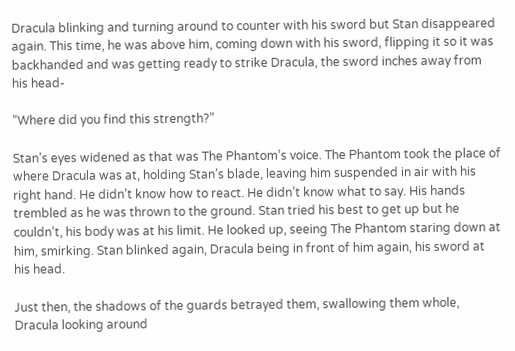Dracula blinking and turning around to counter with his sword but Stan disappeared again. This time, he was above him, coming down with his sword, flipping it so it was backhanded and was getting ready to strike Dracula, the sword inches away from his head-

“Where did you find this strength?”

Stan’s eyes widened as that was The Phantom’s voice. The Phantom took the place of where Dracula was at, holding Stan’s blade, leaving him suspended in air with his right hand. He didn’t know how to react. He didn’t know what to say. His hands trembled as he was thrown to the ground. Stan tried his best to get up but he couldn’t, his body was at his limit. He looked up, seeing The Phantom staring down at him, smirking. Stan blinked again, Dracula being in front of him again, his sword at his head.

Just then, the shadows of the guards betrayed them, swallowing them whole, Dracula looking around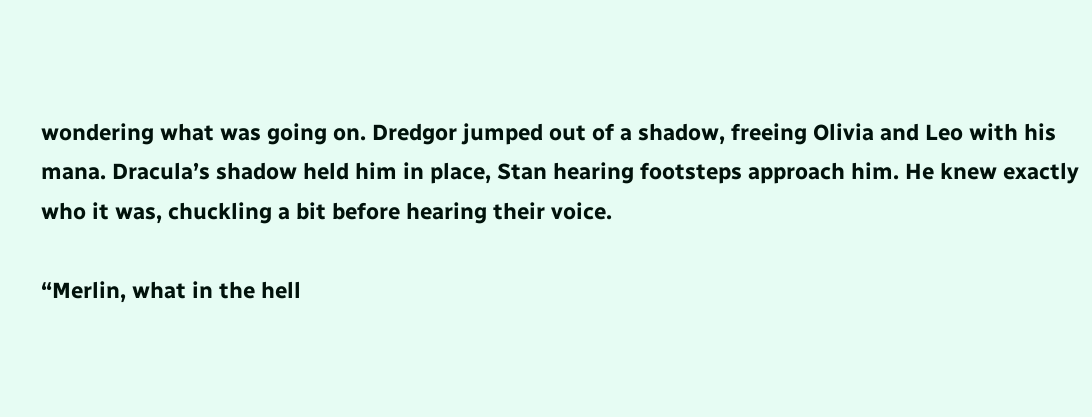wondering what was going on. Dredgor jumped out of a shadow, freeing Olivia and Leo with his mana. Dracula’s shadow held him in place, Stan hearing footsteps approach him. He knew exactly who it was, chuckling a bit before hearing their voice.

“Merlin, what in the hell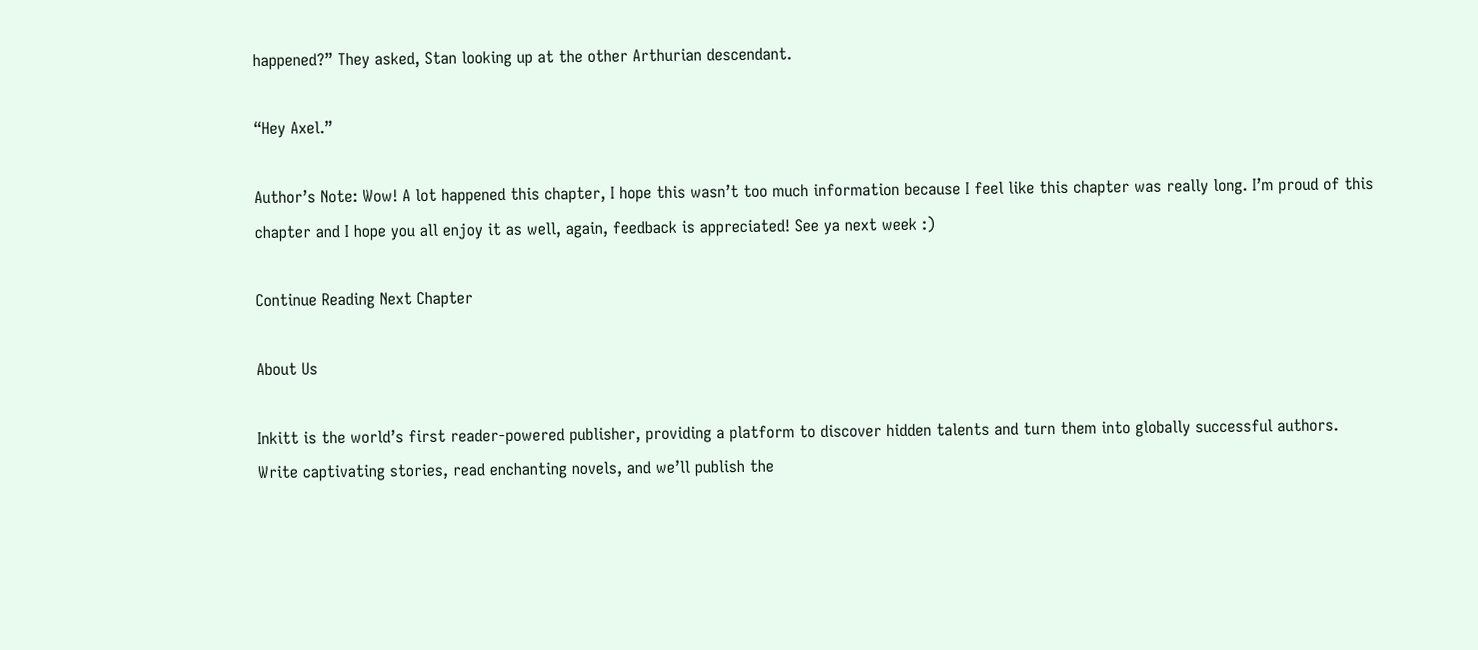happened?” They asked, Stan looking up at the other Arthurian descendant.

“Hey Axel.”

Author’s Note: Wow! A lot happened this chapter, I hope this wasn’t too much information because I feel like this chapter was really long. I’m proud of this chapter and I hope you all enjoy it as well, again, feedback is appreciated! See ya next week :)

Continue Reading Next Chapter

About Us

Inkitt is the world’s first reader-powered publisher, providing a platform to discover hidden talents and turn them into globally successful authors. Write captivating stories, read enchanting novels, and we’ll publish the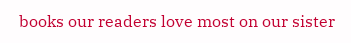books our readers love most on our sister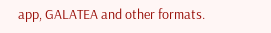app, GALATEA and other formats.